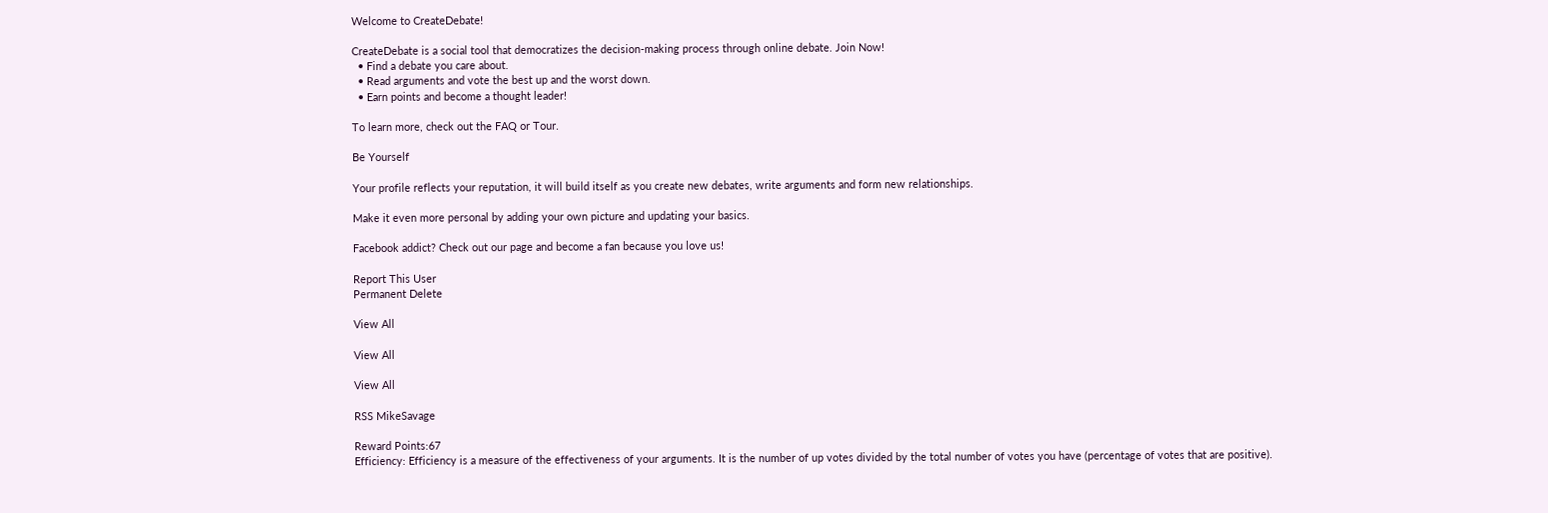Welcome to CreateDebate!

CreateDebate is a social tool that democratizes the decision-making process through online debate. Join Now!
  • Find a debate you care about.
  • Read arguments and vote the best up and the worst down.
  • Earn points and become a thought leader!

To learn more, check out the FAQ or Tour.

Be Yourself

Your profile reflects your reputation, it will build itself as you create new debates, write arguments and form new relationships.

Make it even more personal by adding your own picture and updating your basics.

Facebook addict? Check out our page and become a fan because you love us!

Report This User
Permanent Delete

View All

View All

View All

RSS MikeSavage

Reward Points:67
Efficiency: Efficiency is a measure of the effectiveness of your arguments. It is the number of up votes divided by the total number of votes you have (percentage of votes that are positive).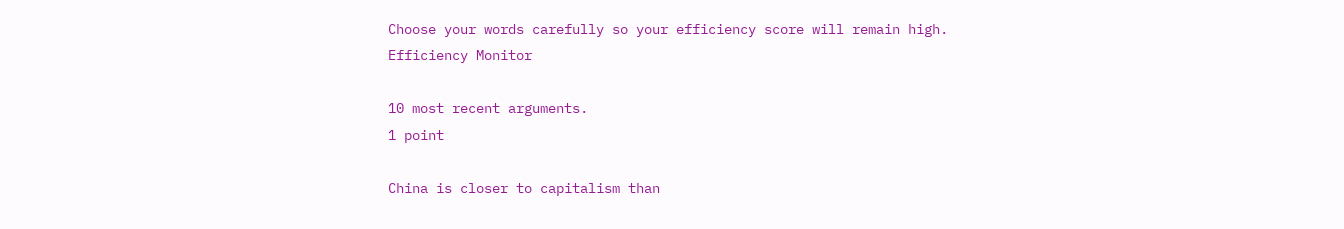Choose your words carefully so your efficiency score will remain high.
Efficiency Monitor

10 most recent arguments.
1 point

China is closer to capitalism than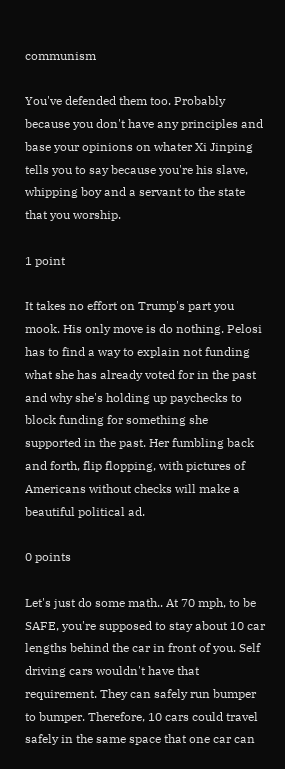communism

You've defended them too. Probably because you don't have any principles and base your opinions on whater Xi Jinping tells you to say because you're his slave, whipping boy and a servant to the state that you worship.

1 point

It takes no effort on Trump's part you mook. His only move is do nothing. Pelosi has to find a way to explain not funding what she has already voted for in the past and why she's holding up paychecks to block funding for something she supported in the past. Her fumbling back and forth, flip flopping, with pictures of Americans without checks will make a beautiful political ad.

0 points

Let's just do some math.. At 70 mph, to be SAFE, you're supposed to stay about 10 car lengths behind the car in front of you. Self driving cars wouldn't have that requirement. They can safely run bumper to bumper. Therefore, 10 cars could travel safely in the same space that one car can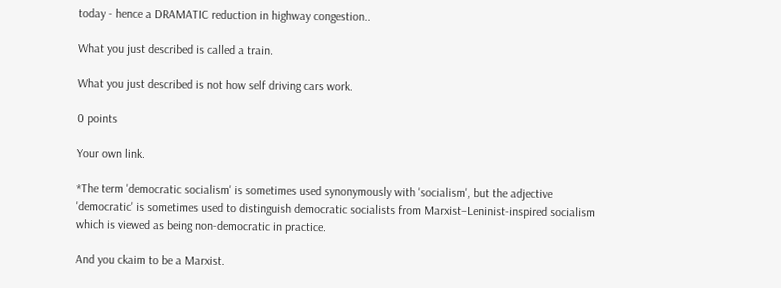today - hence a DRAMATIC reduction in highway congestion..

What you just described is called a train.

What you just described is not how self driving cars work.

0 points

Your own link.

*The term 'democratic socialism' is sometimes used synonymously with 'socialism', but the adjective 'democratic' is sometimes used to distinguish democratic socialists from Marxist–Leninist-inspired socialism which is viewed as being non-democratic in practice.

And you ckaim to be a Marxist.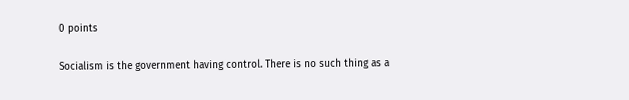0 points

Socialism is the government having control. There is no such thing as a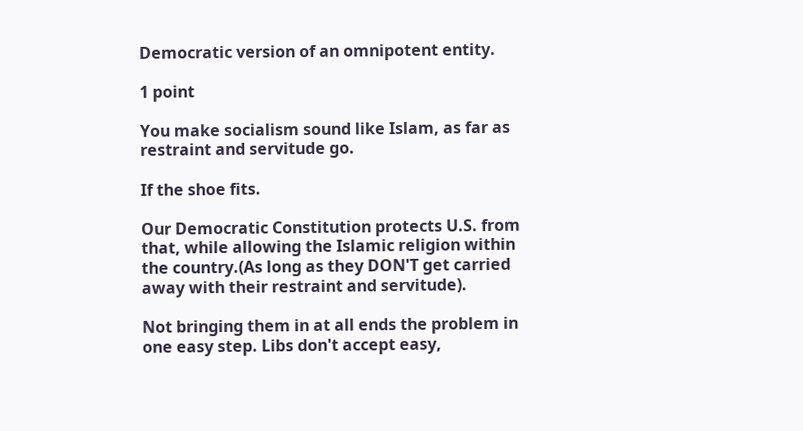Democratic version of an omnipotent entity.

1 point

You make socialism sound like Islam, as far as restraint and servitude go.

If the shoe fits.

Our Democratic Constitution protects U.S. from that, while allowing the Islamic religion within the country.(As long as they DON'T get carried away with their restraint and servitude).

Not bringing them in at all ends the problem in one easy step. Libs don't accept easy,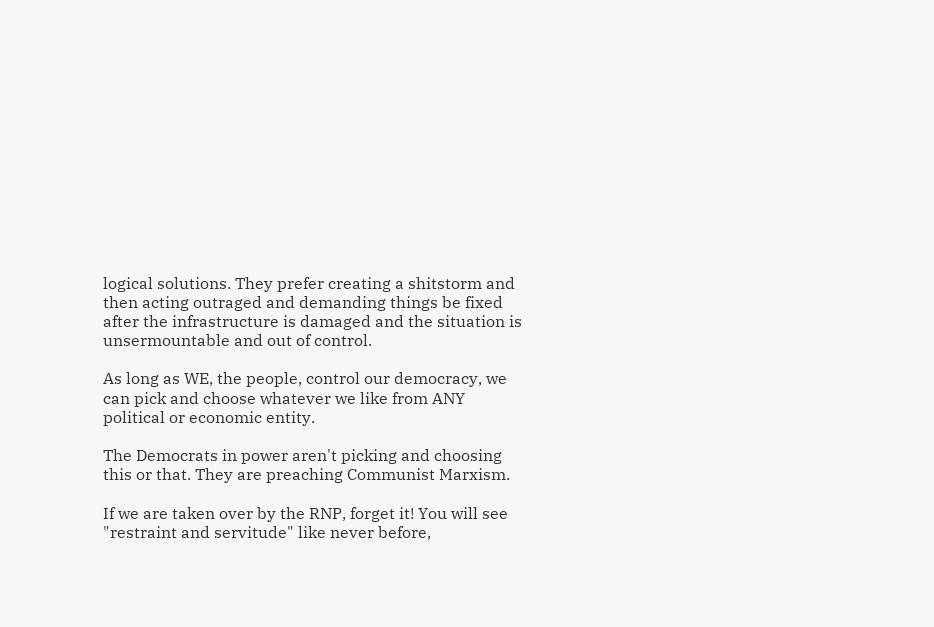logical solutions. They prefer creating a shitstorm and then acting outraged and demanding things be fixed after the infrastructure is damaged and the situation is unsermountable and out of control.

As long as WE, the people, control our democracy, we can pick and choose whatever we like from ANY political or economic entity.

The Democrats in power aren't picking and choosing this or that. They are preaching Communist Marxism.

If we are taken over by the RNP, forget it! You will see "restraint and servitude" like never before,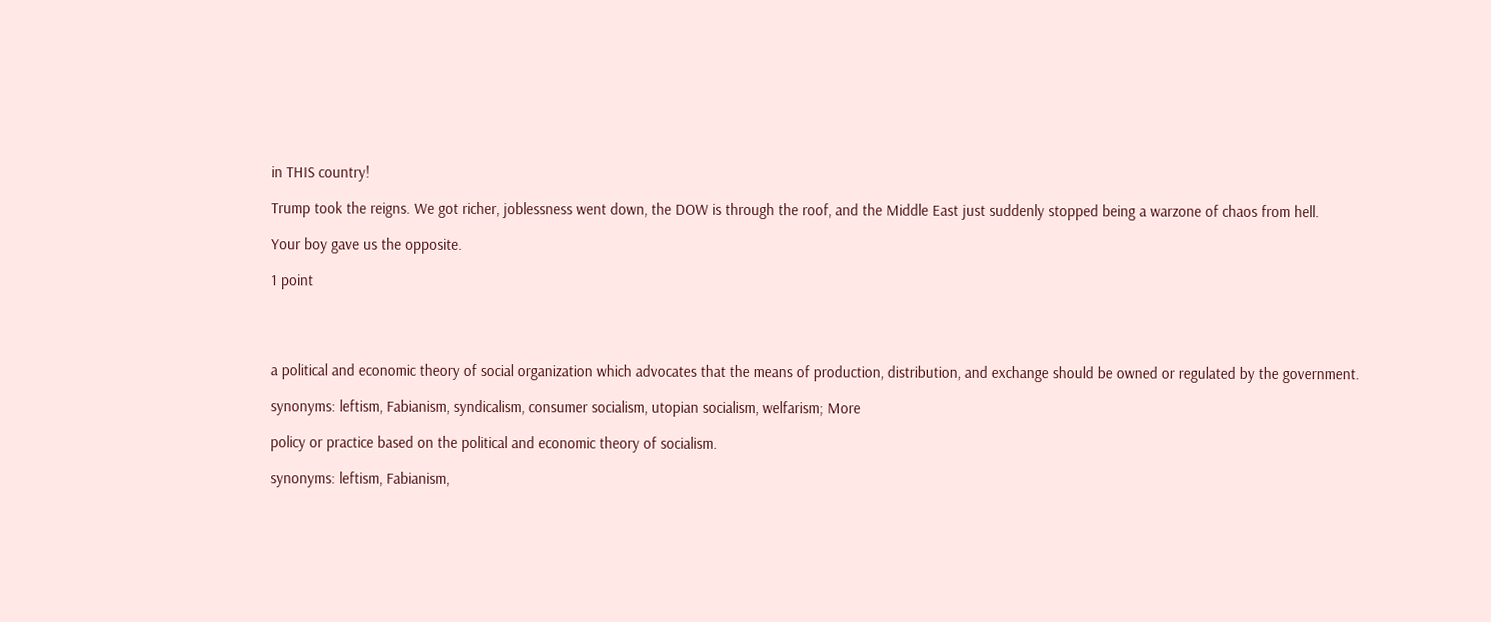in THIS country!

Trump took the reigns. We got richer, joblessness went down, the DOW is through the roof, and the Middle East just suddenly stopped being a warzone of chaos from hell.

Your boy gave us the opposite.

1 point




a political and economic theory of social organization which advocates that the means of production, distribution, and exchange should be owned or regulated by the government.

synonyms: leftism, Fabianism, syndicalism, consumer socialism, utopian socialism, welfarism; More

policy or practice based on the political and economic theory of socialism.

synonyms: leftism, Fabianism,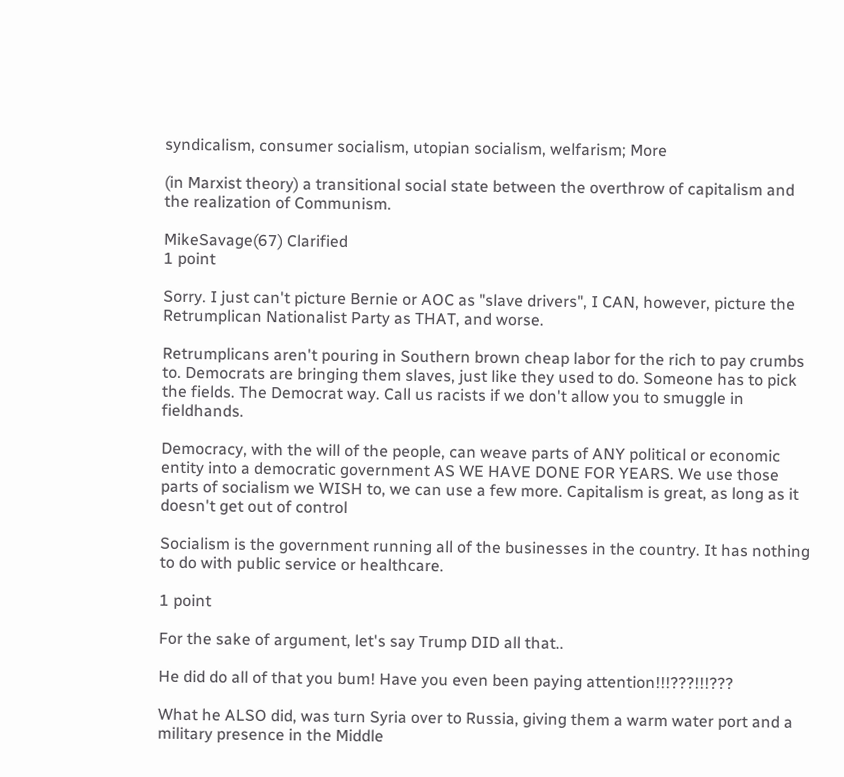syndicalism, consumer socialism, utopian socialism, welfarism; More

(in Marxist theory) a transitional social state between the overthrow of capitalism and the realization of Communism.

MikeSavage(67) Clarified
1 point

Sorry. I just can't picture Bernie or AOC as "slave drivers", I CAN, however, picture the Retrumplican Nationalist Party as THAT, and worse.

Retrumplicans aren't pouring in Southern brown cheap labor for the rich to pay crumbs to. Democrats are bringing them slaves, just like they used to do. Someone has to pick the fields. The Democrat way. Call us racists if we don't allow you to smuggle in fieldhands.

Democracy, with the will of the people, can weave parts of ANY political or economic entity into a democratic government AS WE HAVE DONE FOR YEARS. We use those parts of socialism we WISH to, we can use a few more. Capitalism is great, as long as it doesn't get out of control

Socialism is the government running all of the businesses in the country. It has nothing to do with public service or healthcare.

1 point

For the sake of argument, let's say Trump DID all that..

He did do all of that you bum! Have you even been paying attention!!!???!!!???

What he ALSO did, was turn Syria over to Russia, giving them a warm water port and a military presence in the Middle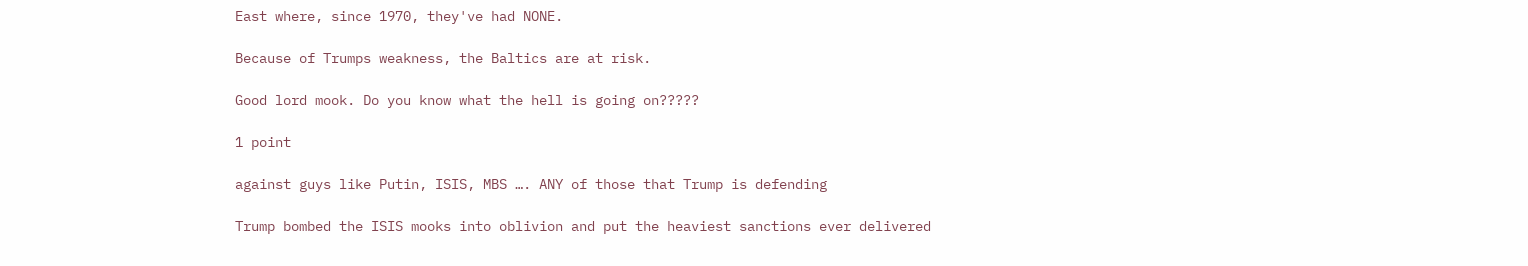East where, since 1970, they've had NONE.

Because of Trumps weakness, the Baltics are at risk.

Good lord mook. Do you know what the hell is going on?????

1 point

against guys like Putin, ISIS, MBS …. ANY of those that Trump is defending

Trump bombed the ISIS mooks into oblivion and put the heaviest sanctions ever delivered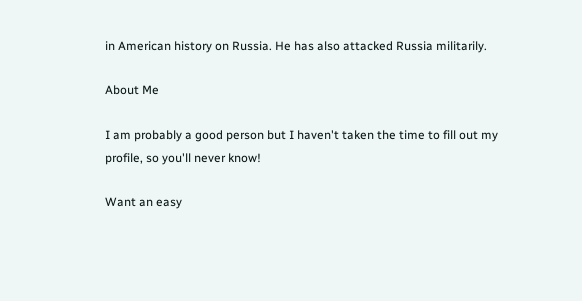in American history on Russia. He has also attacked Russia militarily.

About Me

I am probably a good person but I haven't taken the time to fill out my profile, so you'll never know!

Want an easy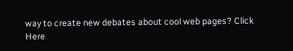way to create new debates about cool web pages? Click Here